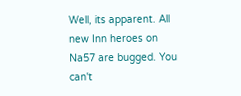Well, its apparent. All new Inn heroes on Na57 are bugged. You can't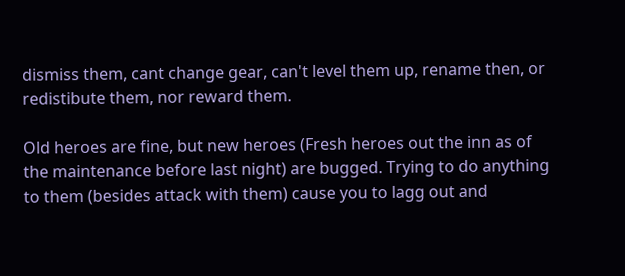dismiss them, cant change gear, can't level them up, rename then, or redistibute them, nor reward them.

Old heroes are fine, but new heroes (Fresh heroes out the inn as of the maintenance before last night) are bugged. Trying to do anything to them (besides attack with them) cause you to lagg out and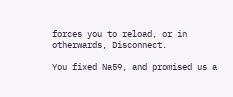forces you to reload, or in otherwards, Disconnect.

You fixed Na59, and promised us a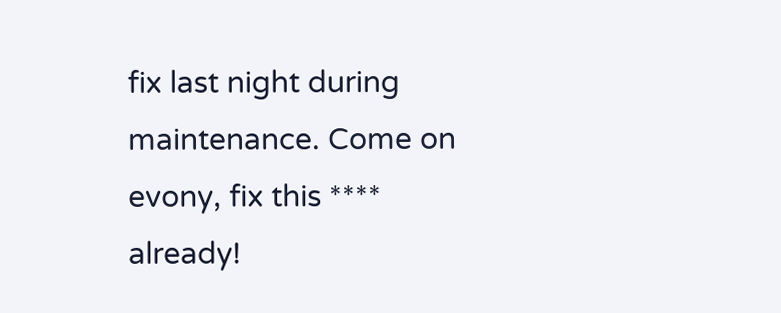fix last night during maintenance. Come on evony, fix this **** already!